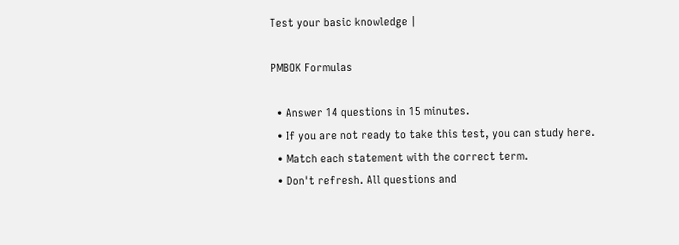Test your basic knowledge |

PMBOK Formulas

  • Answer 14 questions in 15 minutes.
  • If you are not ready to take this test, you can study here.
  • Match each statement with the correct term.
  • Don't refresh. All questions and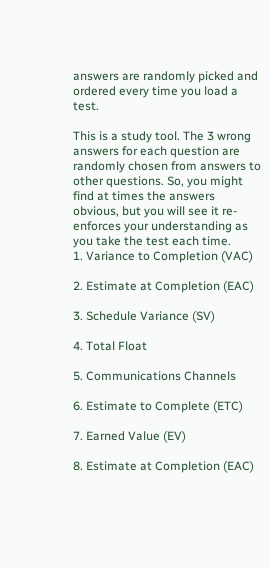answers are randomly picked and ordered every time you load a test.

This is a study tool. The 3 wrong answers for each question are randomly chosen from answers to other questions. So, you might find at times the answers obvious, but you will see it re-enforces your understanding as you take the test each time.
1. Variance to Completion (VAC)

2. Estimate at Completion (EAC)

3. Schedule Variance (SV)

4. Total Float

5. Communications Channels

6. Estimate to Complete (ETC)

7. Earned Value (EV)

8. Estimate at Completion (EAC)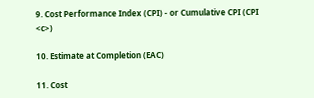9. Cost Performance Index (CPI) - or Cumulative CPI (CPI <c>)

10. Estimate at Completion (EAC)

11. Cost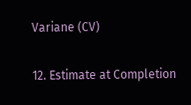Variane (CV)

12. Estimate at Completion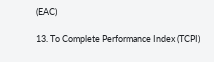(EAC)

13. To Complete Performance Index (TCPI)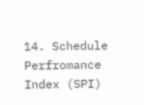14. Schedule Perfromance Index (SPI)